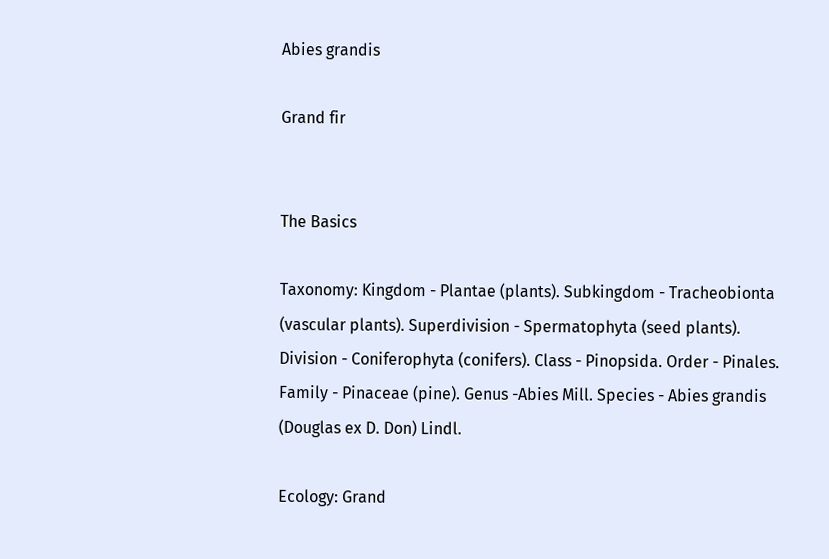Abies grandis

Grand fir


The Basics

Taxonomy: Kingdom - Plantae (plants). Subkingdom - Tracheobionta (vascular plants). Superdivision - Spermatophyta (seed plants). Division - Coniferophyta (conifers). Class - Pinopsida. Order - Pinales. Family - Pinaceae (pine). Genus -Abies Mill. Species - Abies grandis (Douglas ex D. Don) Lindl.

Ecology: Grand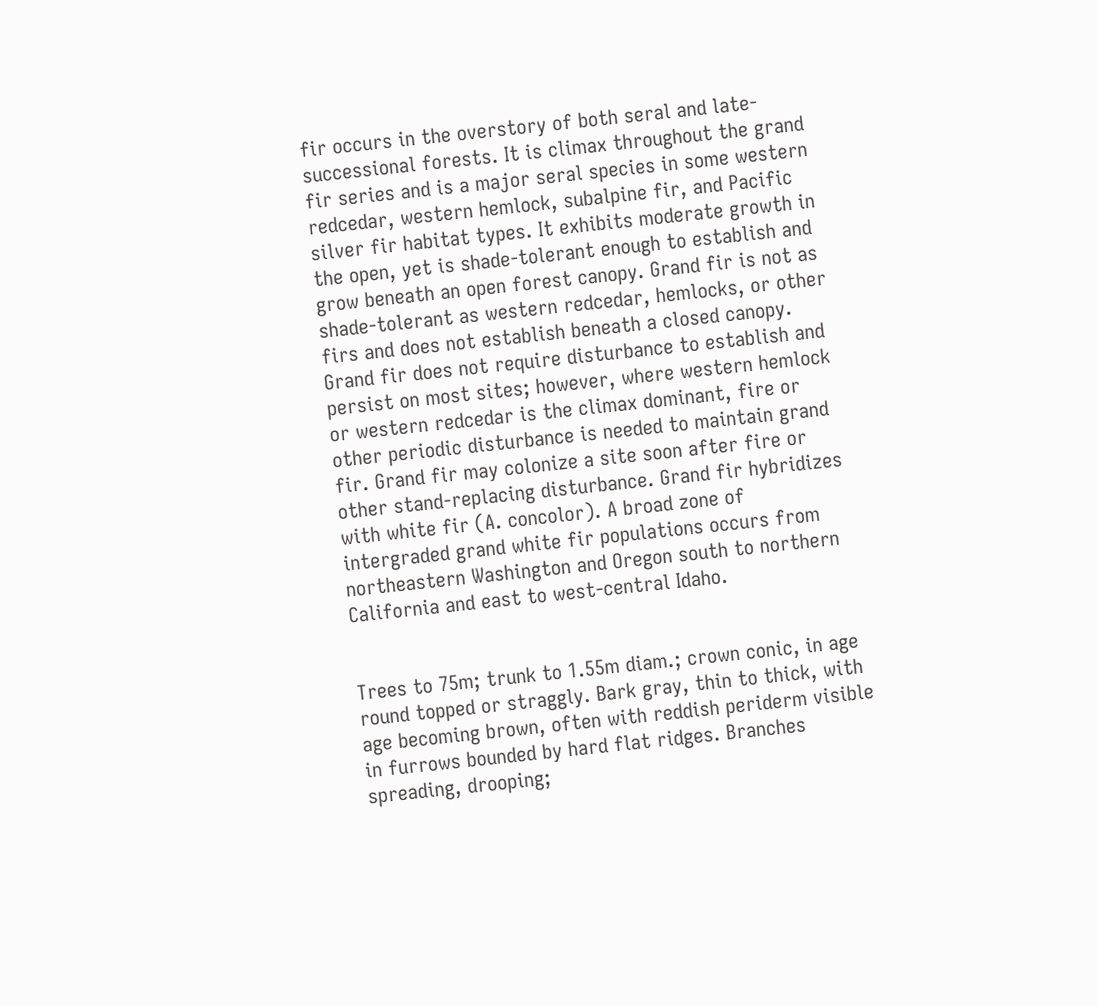fir occurs in the overstory of both seral and late-successional forests. It is climax throughout the grand fir series and is a major seral species in some western redcedar, western hemlock, subalpine fir, and Pacific silver fir habitat types. It exhibits moderate growth in the open, yet is shade-tolerant enough to establish and grow beneath an open forest canopy. Grand fir is not as shade-tolerant as western redcedar, hemlocks, or other firs and does not establish beneath a closed canopy. Grand fir does not require disturbance to establish and persist on most sites; however, where western hemlock or western redcedar is the climax dominant, fire or other periodic disturbance is needed to maintain grand fir. Grand fir may colonize a site soon after fire or other stand-replacing disturbance. Grand fir hybridizes with white fir (A. concolor). A broad zone of intergraded grand white fir populations occurs from northeastern Washington and Oregon south to northern California and east to west-central Idaho.


Trees to 75m; trunk to 1.55m diam.; crown conic, in age round topped or straggly. Bark gray, thin to thick, with age becoming brown, often with reddish periderm visible in furrows bounded by hard flat ridges. Branches spreading, drooping;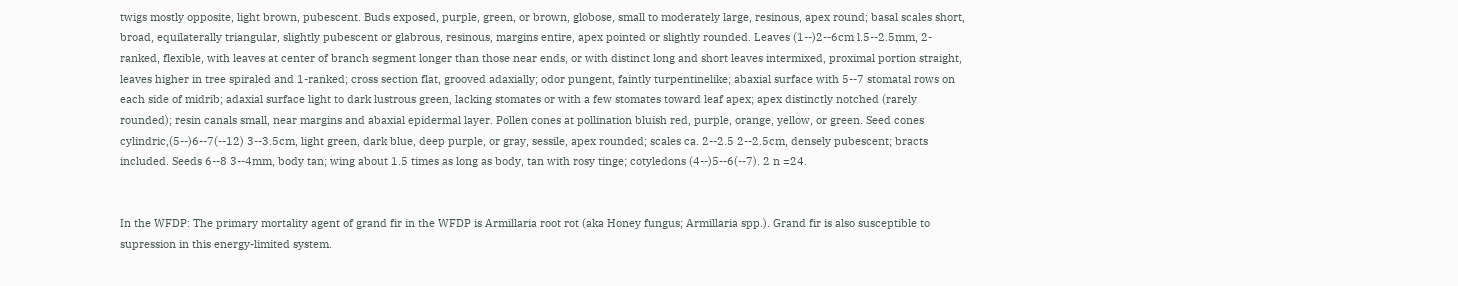twigs mostly opposite, light brown, pubescent. Buds exposed, purple, green, or brown, globose, small to moderately large, resinous, apex round; basal scales short, broad, equilaterally triangular, slightly pubescent or glabrous, resinous, margins entire, apex pointed or slightly rounded. Leaves (1--)2--6cm l.5--2.5mm, 2-ranked, flexible, with leaves at center of branch segment longer than those near ends, or with distinct long and short leaves intermixed, proximal portion straight, leaves higher in tree spiraled and 1-ranked; cross section flat, grooved adaxially; odor pungent, faintly turpentinelike; abaxial surface with 5--7 stomatal rows on each side of midrib; adaxial surface light to dark lustrous green, lacking stomates or with a few stomates toward leaf apex; apex distinctly notched (rarely rounded); resin canals small, near margins and abaxial epidermal layer. Pollen cones at pollination bluish red, purple, orange, yellow, or green. Seed cones cylindric,(5--)6--7(--12) 3--3.5cm, light green, dark blue, deep purple, or gray, sessile, apex rounded; scales ca. 2--2.5 2--2.5cm, densely pubescent; bracts included. Seeds 6--8 3--4mm, body tan; wing about 1.5 times as long as body, tan with rosy tinge; cotyledons (4--)5--6(--7). 2 n =24.


In the WFDP: The primary mortality agent of grand fir in the WFDP is Armillaria root rot (aka Honey fungus; Armillaria spp.). Grand fir is also susceptible to supression in this energy-limited system.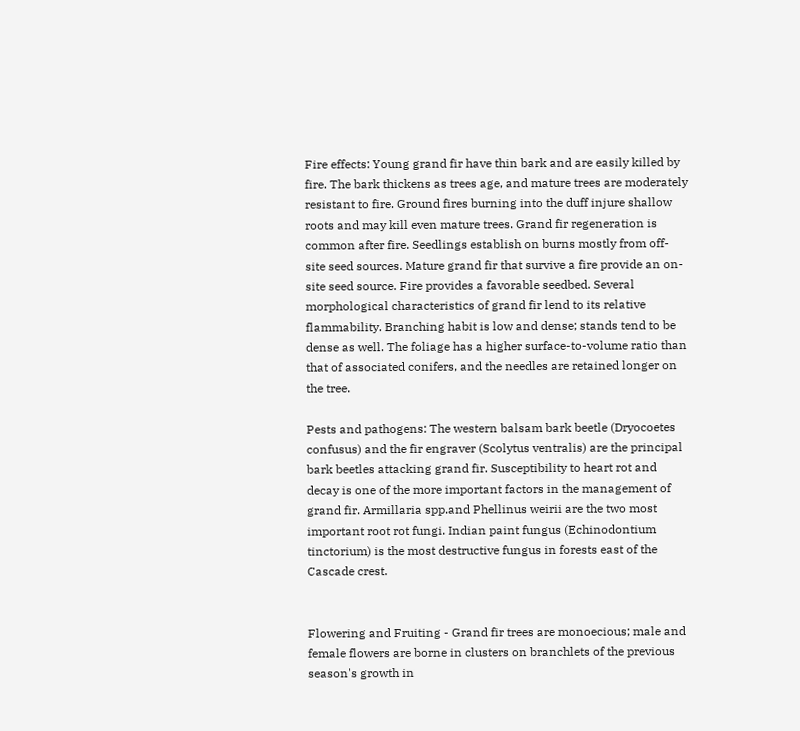Fire effects: Young grand fir have thin bark and are easily killed by fire. The bark thickens as trees age, and mature trees are moderately resistant to fire. Ground fires burning into the duff injure shallow roots and may kill even mature trees. Grand fir regeneration is common after fire. Seedlings establish on burns mostly from off-site seed sources. Mature grand fir that survive a fire provide an on-site seed source. Fire provides a favorable seedbed. Several morphological characteristics of grand fir lend to its relative flammability. Branching habit is low and dense; stands tend to be dense as well. The foliage has a higher surface-to-volume ratio than that of associated conifers, and the needles are retained longer on the tree.

Pests and pathogens: The western balsam bark beetle (Dryocoetes confusus) and the fir engraver (Scolytus ventralis) are the principal bark beetles attacking grand fir. Susceptibility to heart rot and decay is one of the more important factors in the management of grand fir. Armillaria spp.and Phellinus weirii are the two most important root rot fungi. Indian paint fungus (Echinodontium tinctorium) is the most destructive fungus in forests east of the Cascade crest.


Flowering and Fruiting - Grand fir trees are monoecious; male and female flowers are borne in clusters on branchlets of the previous season's growth in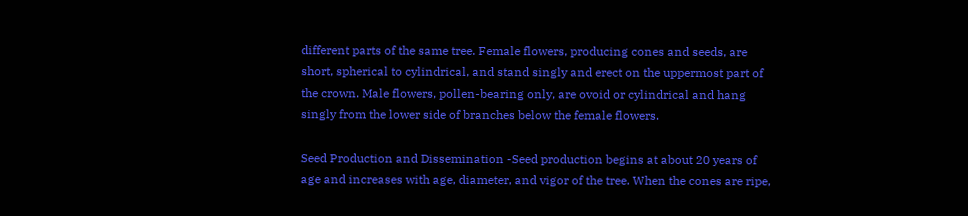different parts of the same tree. Female flowers, producing cones and seeds, are short, spherical to cylindrical, and stand singly and erect on the uppermost part of the crown. Male flowers, pollen-bearing only, are ovoid or cylindrical and hang singly from the lower side of branches below the female flowers.

Seed Production and Dissemination -Seed production begins at about 20 years of age and increases with age, diameter, and vigor of the tree. When the cones are ripe,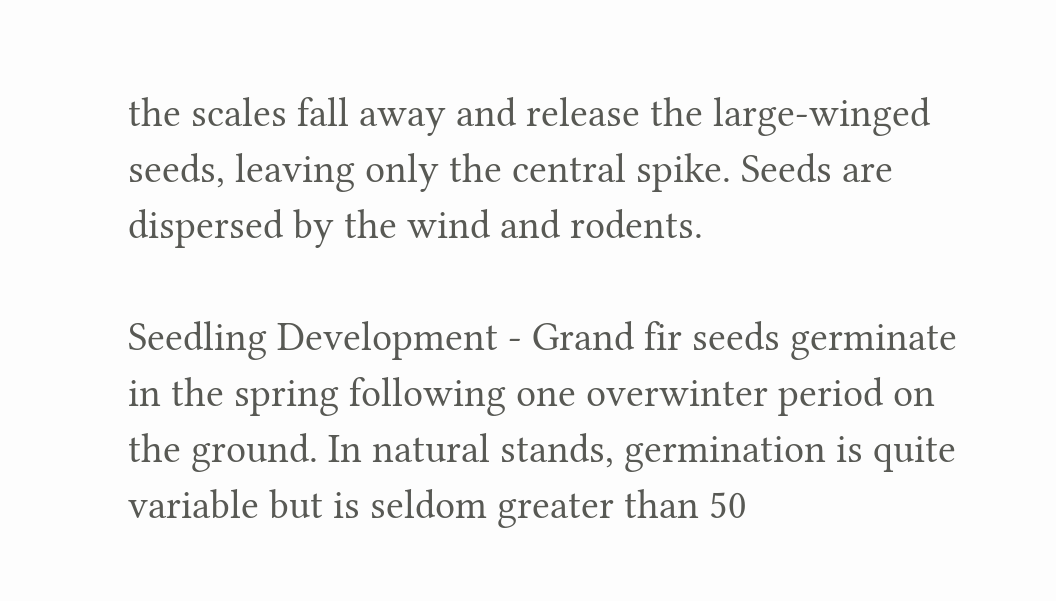the scales fall away and release the large-winged seeds, leaving only the central spike. Seeds are dispersed by the wind and rodents.

Seedling Development - Grand fir seeds germinate in the spring following one overwinter period on the ground. In natural stands, germination is quite variable but is seldom greater than 50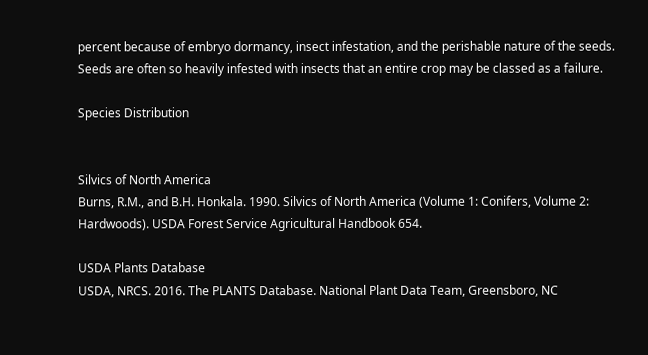percent because of embryo dormancy, insect infestation, and the perishable nature of the seeds. Seeds are often so heavily infested with insects that an entire crop may be classed as a failure.

Species Distribution


Silvics of North America
Burns, R.M., and B.H. Honkala. 1990. Silvics of North America (Volume 1: Conifers, Volume 2: Hardwoods). USDA Forest Service Agricultural Handbook 654.

USDA Plants Database
USDA, NRCS. 2016. The PLANTS Database. National Plant Data Team, Greensboro, NC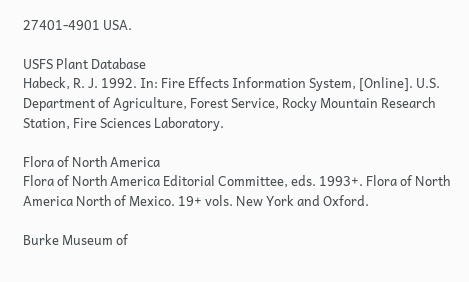27401-4901 USA.

USFS Plant Database
Habeck, R. J. 1992. In: Fire Effects Information System, [Online]. U.S. Department of Agriculture, Forest Service, Rocky Mountain Research Station, Fire Sciences Laboratory.

Flora of North America
Flora of North America Editorial Committee, eds. 1993+. Flora of North America North of Mexico. 19+ vols. New York and Oxford.

Burke Museum of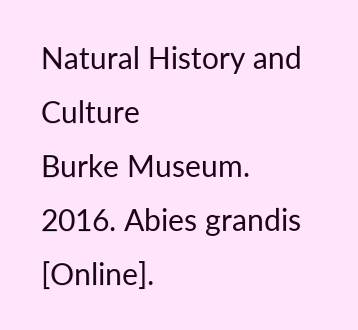Natural History and Culture
Burke Museum. 2016. Abies grandis [Online].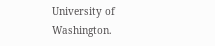University of Washington.